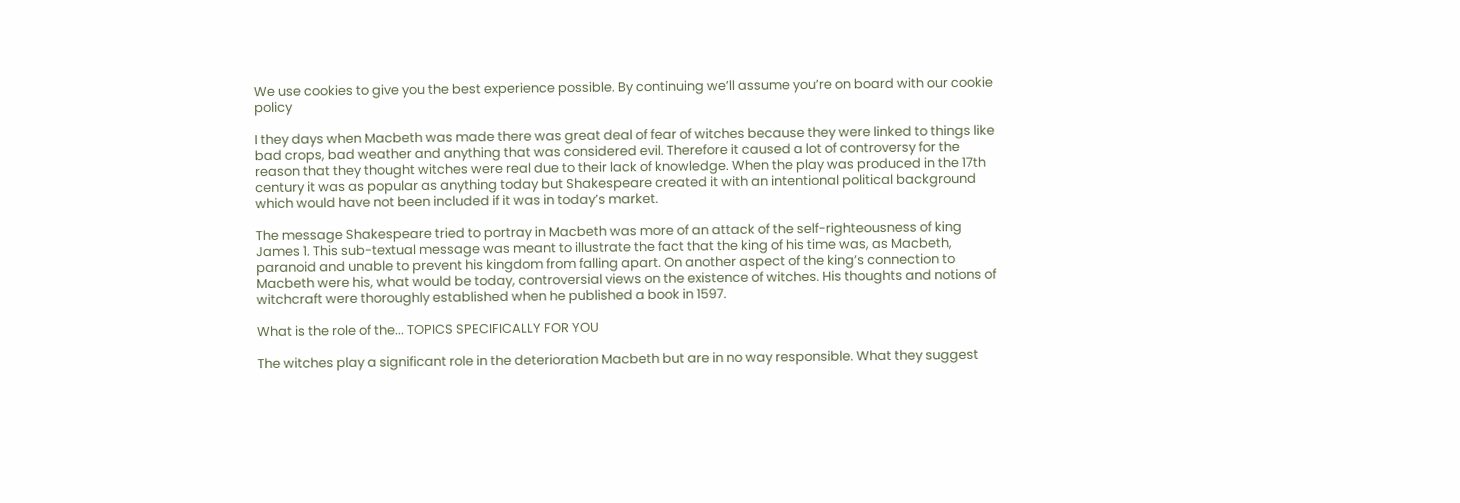We use cookies to give you the best experience possible. By continuing we’ll assume you’re on board with our cookie policy

I they days when Macbeth was made there was great deal of fear of witches because they were linked to things like bad crops, bad weather and anything that was considered evil. Therefore it caused a lot of controversy for the reason that they thought witches were real due to their lack of knowledge. When the play was produced in the 17th century it was as popular as anything today but Shakespeare created it with an intentional political background which would have not been included if it was in today’s market.

The message Shakespeare tried to portray in Macbeth was more of an attack of the self-righteousness of king James 1. This sub-textual message was meant to illustrate the fact that the king of his time was, as Macbeth, paranoid and unable to prevent his kingdom from falling apart. On another aspect of the king’s connection to Macbeth were his, what would be today, controversial views on the existence of witches. His thoughts and notions of witchcraft were thoroughly established when he published a book in 1597.

What is the role of the... TOPICS SPECIFICALLY FOR YOU

The witches play a significant role in the deterioration Macbeth but are in no way responsible. What they suggest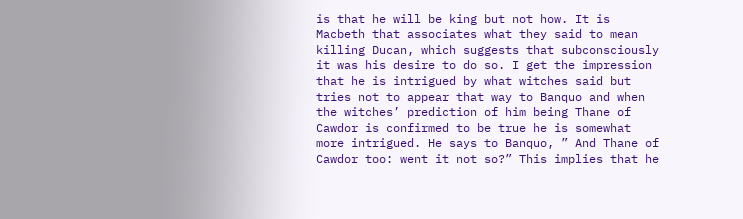is that he will be king but not how. It is Macbeth that associates what they said to mean killing Ducan, which suggests that subconsciously it was his desire to do so. I get the impression that he is intrigued by what witches said but tries not to appear that way to Banquo and when the witches’ prediction of him being Thane of Cawdor is confirmed to be true he is somewhat more intrigued. He says to Banquo, ” And Thane of Cawdor too: went it not so?” This implies that he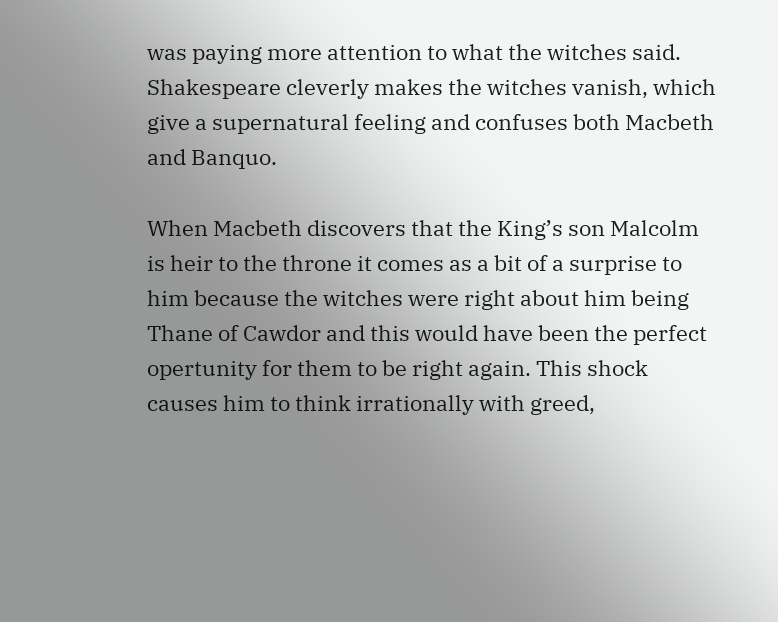was paying more attention to what the witches said. Shakespeare cleverly makes the witches vanish, which give a supernatural feeling and confuses both Macbeth and Banquo.

When Macbeth discovers that the King’s son Malcolm is heir to the throne it comes as a bit of a surprise to him because the witches were right about him being Thane of Cawdor and this would have been the perfect opertunity for them to be right again. This shock causes him to think irrationally with greed,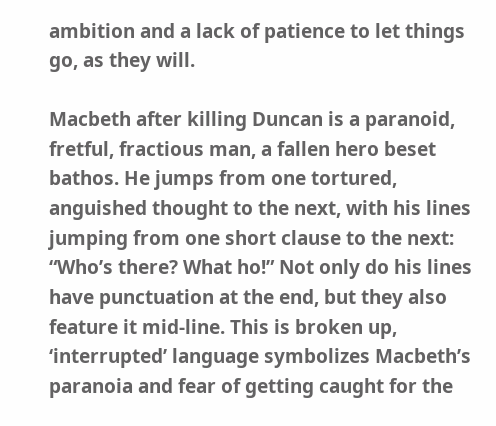ambition and a lack of patience to let things go, as they will.

Macbeth after killing Duncan is a paranoid, fretful, fractious man, a fallen hero beset bathos. He jumps from one tortured, anguished thought to the next, with his lines jumping from one short clause to the next: “Who’s there? What ho!” Not only do his lines have punctuation at the end, but they also feature it mid-line. This is broken up, ‘interrupted’ language symbolizes Macbeth’s paranoia and fear of getting caught for the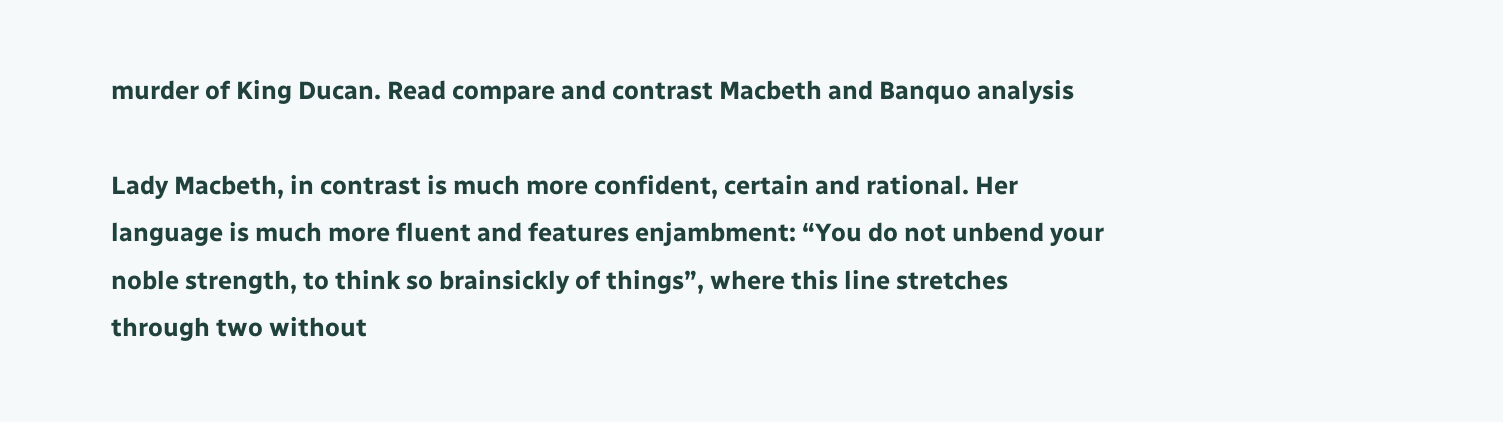murder of King Ducan. Read compare and contrast Macbeth and Banquo analysis

Lady Macbeth, in contrast is much more confident, certain and rational. Her language is much more fluent and features enjambment: “You do not unbend your noble strength, to think so brainsickly of things”, where this line stretches through two without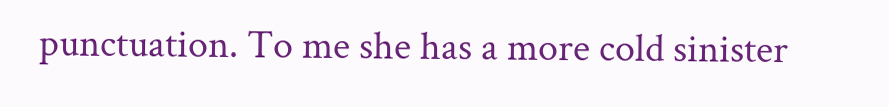punctuation. To me she has a more cold sinister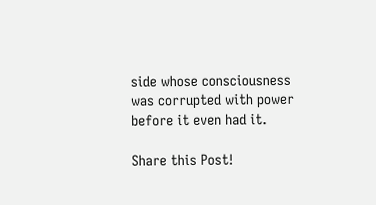side whose consciousness was corrupted with power before it even had it.

Share this Post!